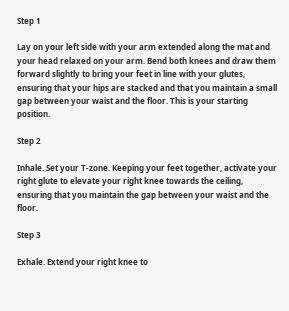Step 1

Lay on your left side with your arm extended along the mat and your head relaxed on your arm. Bend both knees and draw them forward slightly to bring your feet in line with your glutes, ensuring that your hips are stacked and that you maintain a small gap between your waist and the floor. This is your starting position.

Step 2

Inhale. Set your T-zone. Keeping your feet together, activate your right glute to elevate your right knee towards the ceiling, ensuring that you maintain the gap between your waist and the floor.

Step 3

Exhale. Extend your right knee to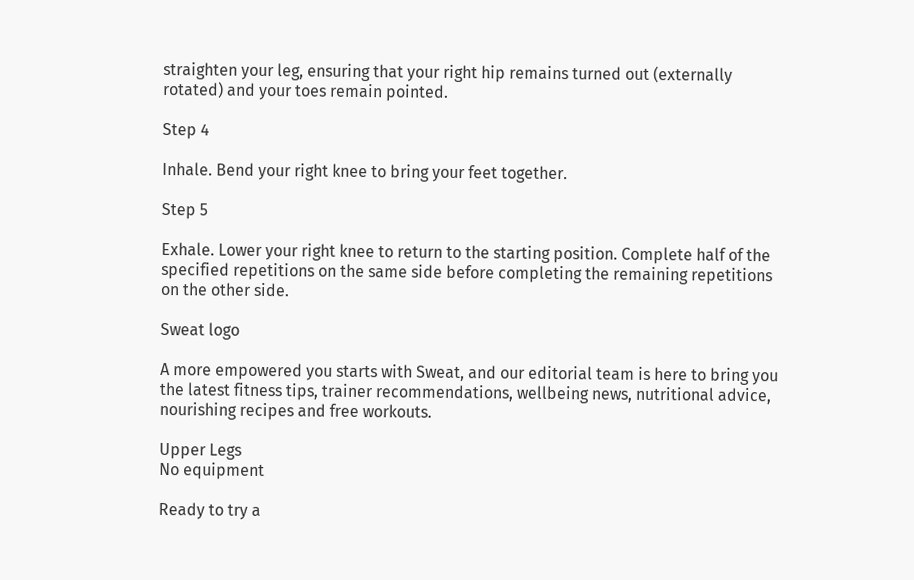straighten your leg, ensuring that your right hip remains turned out (externally rotated) and your toes remain pointed.

Step 4

Inhale. Bend your right knee to bring your feet together.

Step 5

Exhale. Lower your right knee to return to the starting position. Complete half of the specified repetitions on the same side before completing the remaining repetitions on the other side.

Sweat logo

A more empowered you starts with Sweat, and our editorial team is here to bring you the latest fitness tips, trainer recommendations, wellbeing news, nutritional advice, nourishing recipes and free workouts.

Upper Legs
No equipment

Ready to try a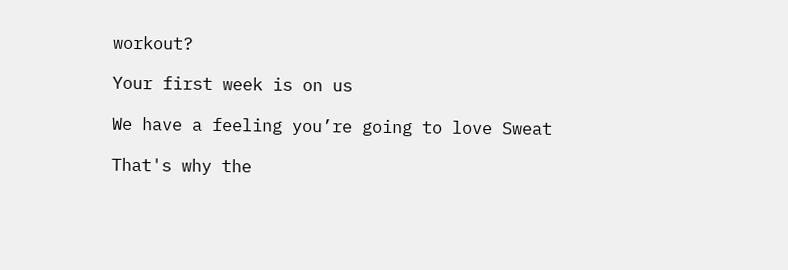workout?

Your first week is on us

We have a feeling you’re going to love Sweat

That's why the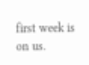first week is on us.